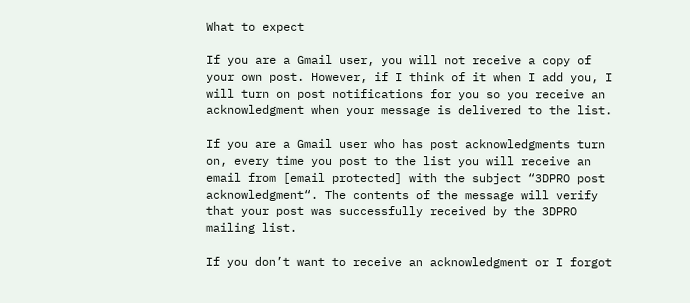What to expect

If you are a Gmail user, you will not receive a copy of your own post. However, if I think of it when I add you, I will turn on post notifications for you so you receive an acknowledgment when your message is delivered to the list.

If you are a Gmail user who has post acknowledgments turn on, every time you post to the list you will receive an email from [email protected] with the subject “3DPRO post acknowledgment“. The contents of the message will verify that your post was successfully received by the 3DPRO mailing list.

If you don’t want to receive an acknowledgment or I forgot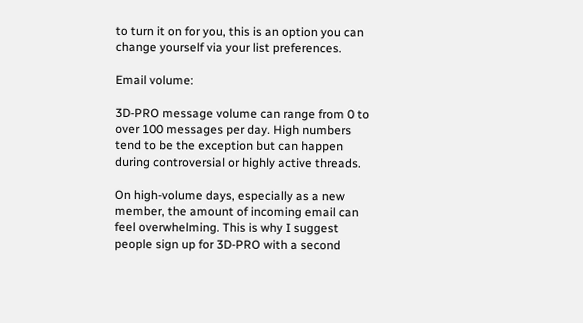to turn it on for you, this is an option you can change yourself via your list preferences.

Email volume:

3D-PRO message volume can range from 0 to over 100 messages per day. High numbers tend to be the exception but can happen during controversial or highly active threads.

On high-volume days, especially as a new member, the amount of incoming email can feel overwhelming. This is why I suggest people sign up for 3D-PRO with a second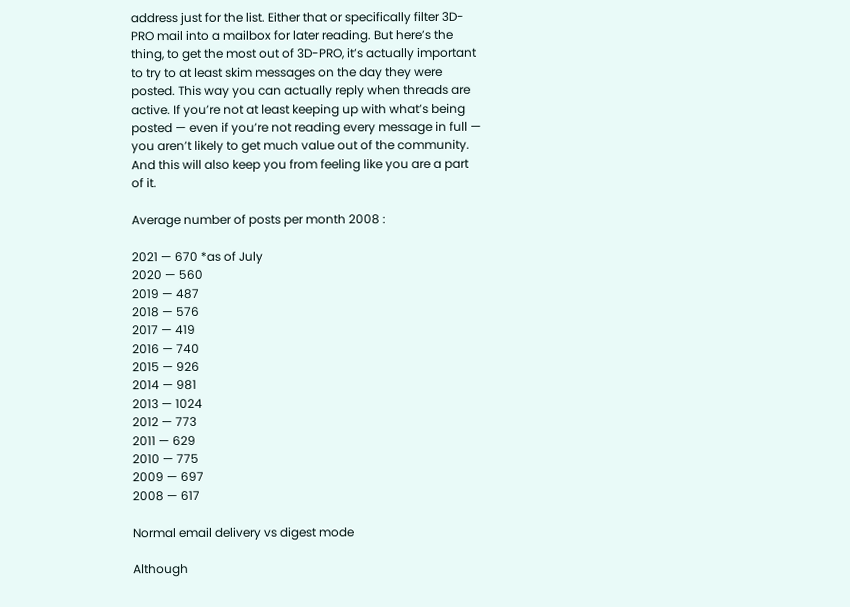address just for the list. Either that or specifically filter 3D-PRO mail into a mailbox for later reading. But here’s the thing, to get the most out of 3D-PRO, it’s actually important to try to at least skim messages on the day they were posted. This way you can actually reply when threads are active. If you’re not at least keeping up with what’s being posted — even if you’re not reading every message in full — you aren’t likely to get much value out of the community. And this will also keep you from feeling like you are a part of it.

Average number of posts per month 2008 :

2021 — 670 *as of July
2020 — 560
2019 — 487
2018 — 576
2017 — 419
2016 — 740
2015 — 926
2014 — 981
2013 — 1024
2012 — 773
2011 — 629
2010 — 775
2009 — 697
2008 — 617

Normal email delivery vs digest mode

Although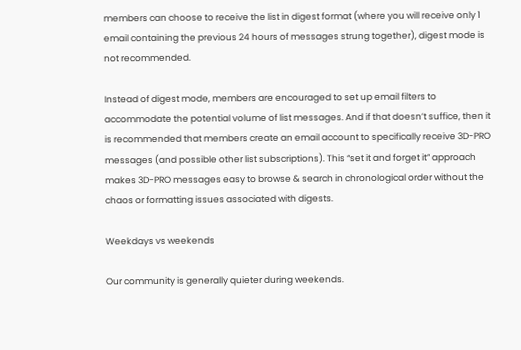members can choose to receive the list in digest format (where you will receive only 1 email containing the previous 24 hours of messages strung together), digest mode is not recommended.

Instead of digest mode, members are encouraged to set up email filters to accommodate the potential volume of list messages. And if that doesn’t suffice, then it is recommended that members create an email account to specifically receive 3D-PRO messages (and possible other list subscriptions). This “set it and forget it” approach makes 3D-PRO messages easy to browse & search in chronological order without the chaos or formatting issues associated with digests.

Weekdays vs weekends

Our community is generally quieter during weekends.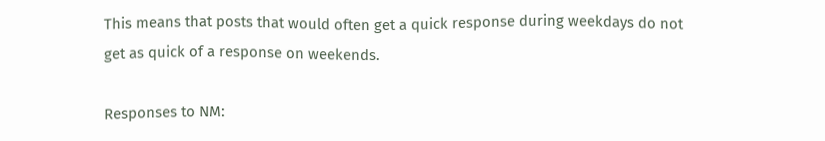This means that posts that would often get a quick response during weekdays do not get as quick of a response on weekends.

Responses to NM: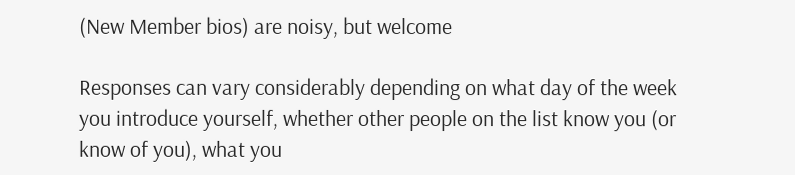(New Member bios) are noisy, but welcome

Responses can vary considerably depending on what day of the week you introduce yourself, whether other people on the list know you (or know of you), what you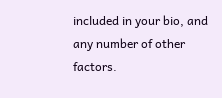included in your bio, and any number of other factors.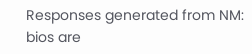Responses generated from NM: bios are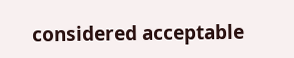considered acceptable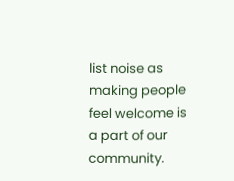list noise as making people feel welcome is a part of our community.